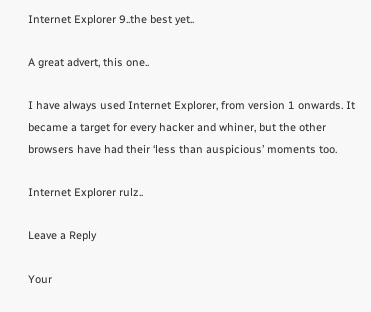Internet Explorer 9..the best yet..

A great advert, this one..

I have always used Internet Explorer, from version 1 onwards. It became a target for every hacker and whiner, but the other browsers have had their ‘less than auspicious’ moments too.

Internet Explorer rulz..

Leave a Reply

Your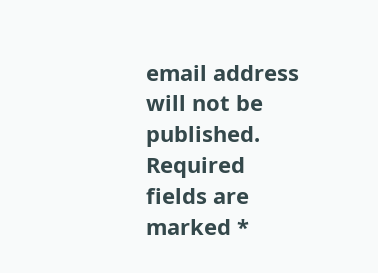email address will not be published. Required fields are marked *